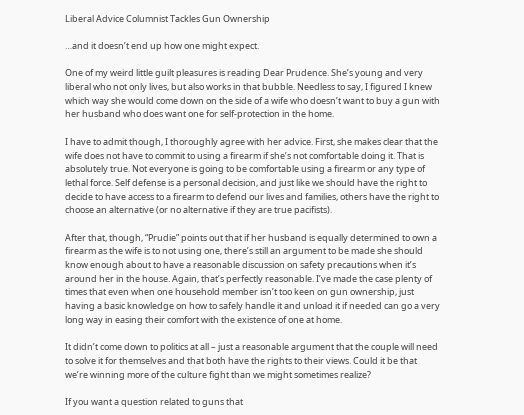Liberal Advice Columnist Tackles Gun Ownership

…and it doesn’t end up how one might expect.

One of my weird little guilt pleasures is reading Dear Prudence. She’s young and very liberal who not only lives, but also works in that bubble. Needless to say, I figured I knew which way she would come down on the side of a wife who doesn’t want to buy a gun with her husband who does want one for self-protection in the home.

I have to admit though, I thoroughly agree with her advice. First, she makes clear that the wife does not have to commit to using a firearm if she’s not comfortable doing it. That is absolutely true. Not everyone is going to be comfortable using a firearm or any type of lethal force. Self defense is a personal decision, and just like we should have the right to decide to have access to a firearm to defend our lives and families, others have the right to choose an alternative (or no alternative if they are true pacifists).

After that, though, “Prudie” points out that if her husband is equally determined to own a firearm as the wife is to not using one, there’s still an argument to be made she should know enough about to have a reasonable discussion on safety precautions when it’s around her in the house. Again, that’s perfectly reasonable. I’ve made the case plenty of times that even when one household member isn’t too keen on gun ownership, just having a basic knowledge on how to safely handle it and unload it if needed can go a very long way in easing their comfort with the existence of one at home.

It didn’t come down to politics at all – just a reasonable argument that the couple will need to solve it for themselves and that both have the rights to their views. Could it be that we’re winning more of the culture fight than we might sometimes realize?

If you want a question related to guns that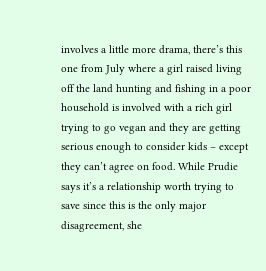involves a little more drama, there’s this one from July where a girl raised living off the land hunting and fishing in a poor household is involved with a rich girl trying to go vegan and they are getting serious enough to consider kids – except they can’t agree on food. While Prudie says it’s a relationship worth trying to save since this is the only major disagreement, she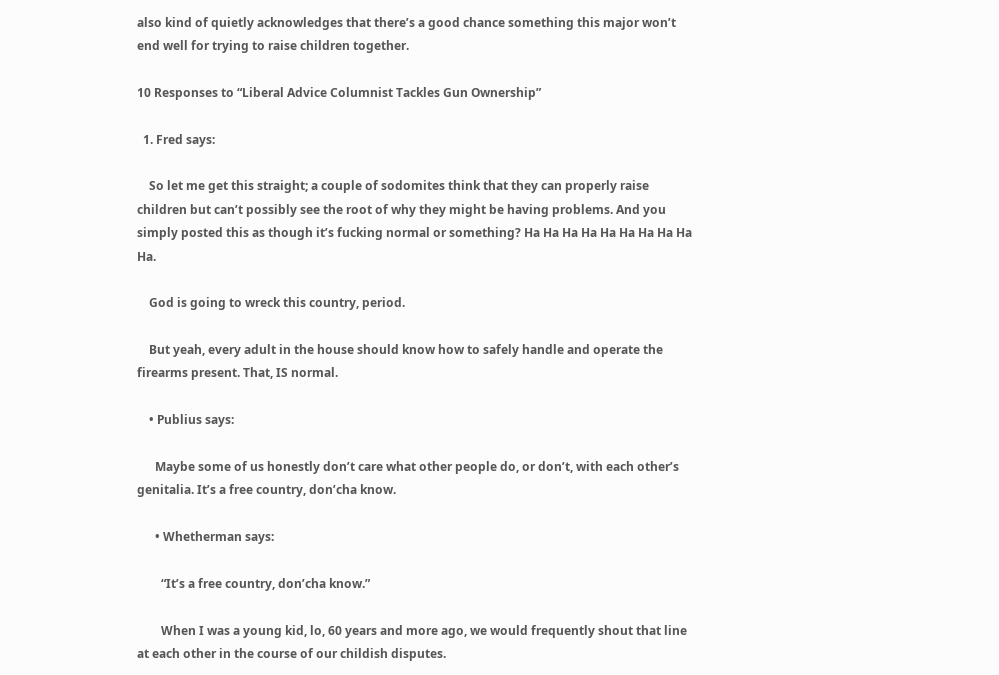also kind of quietly acknowledges that there’s a good chance something this major won’t end well for trying to raise children together.

10 Responses to “Liberal Advice Columnist Tackles Gun Ownership”

  1. Fred says:

    So let me get this straight; a couple of sodomites think that they can properly raise children but can’t possibly see the root of why they might be having problems. And you simply posted this as though it’s fucking normal or something? Ha Ha Ha Ha Ha Ha Ha Ha Ha Ha.

    God is going to wreck this country, period.

    But yeah, every adult in the house should know how to safely handle and operate the firearms present. That, IS normal.

    • Publius says:

      Maybe some of us honestly don’t care what other people do, or don’t, with each other’s genitalia. It’s a free country, don’cha know.

      • Whetherman says:

        “It’s a free country, don’cha know.”

        When I was a young kid, lo, 60 years and more ago, we would frequently shout that line at each other in the course of our childish disputes.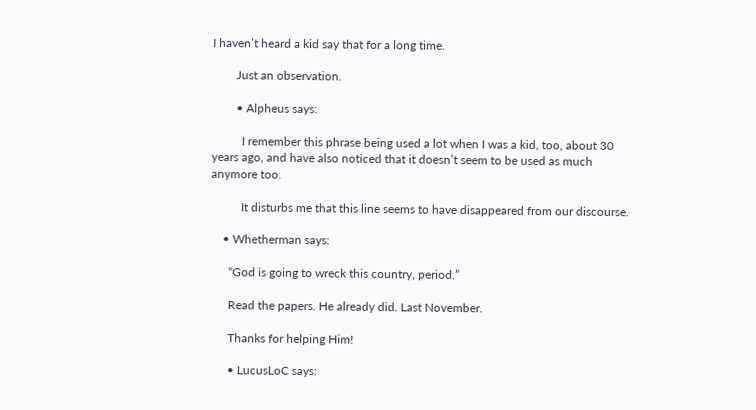I haven’t heard a kid say that for a long time.

        Just an observation.

        • Alpheus says:

          I remember this phrase being used a lot when I was a kid, too, about 30 years ago, and have also noticed that it doesn’t seem to be used as much anymore too.

          It disturbs me that this line seems to have disappeared from our discourse.

    • Whetherman says:

      “God is going to wreck this country, period.”

      Read the papers. He already did. Last November.

      Thanks for helping Him!

      • LucusLoC says: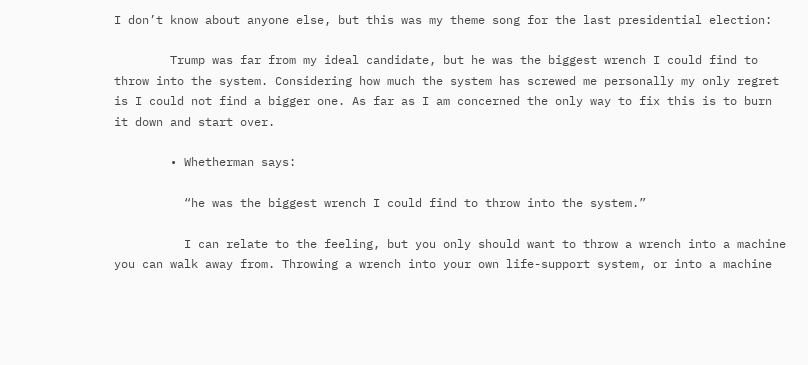I don’t know about anyone else, but this was my theme song for the last presidential election:

        Trump was far from my ideal candidate, but he was the biggest wrench I could find to throw into the system. Considering how much the system has screwed me personally my only regret is I could not find a bigger one. As far as I am concerned the only way to fix this is to burn it down and start over.

        • Whetherman says:

          “he was the biggest wrench I could find to throw into the system.”

          I can relate to the feeling, but you only should want to throw a wrench into a machine you can walk away from. Throwing a wrench into your own life-support system, or into a machine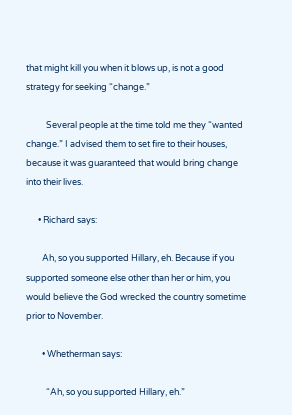that might kill you when it blows up, is not a good strategy for seeking “change.”

          Several people at the time told me they “wanted change.” I advised them to set fire to their houses, because it was guaranteed that would bring change into their lives.

      • Richard says:

        Ah, so you supported Hillary, eh. Because if you supported someone else other than her or him, you would believe the God wrecked the country sometime prior to November.

        • Whetherman says:

          “Ah, so you supported Hillary, eh.”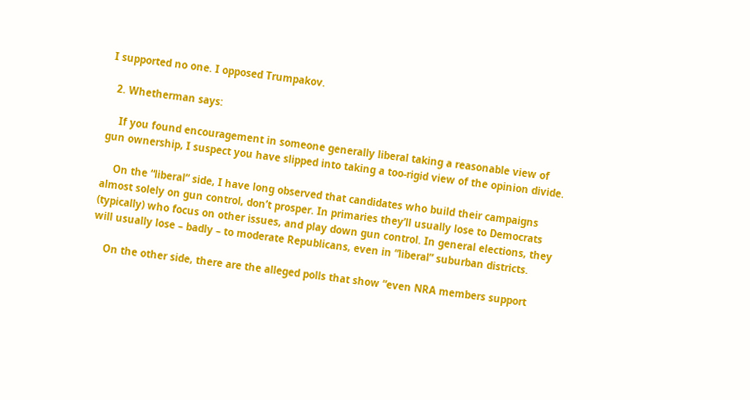I supported no one. I opposed Trumpakov.

  2. Whetherman says:

    If you found encouragement in someone generally liberal taking a reasonable view of gun ownership, I suspect you have slipped into taking a too-rigid view of the opinion divide.

    On the “liberal” side, I have long observed that candidates who build their campaigns almost solely on gun control, don’t prosper. In primaries they’ll usually lose to Democrats (typically) who focus on other issues, and play down gun control. In general elections, they will usually lose – badly – to moderate Republicans, even in “liberal” suburban districts.

    On the other side, there are the alleged polls that show “even NRA members support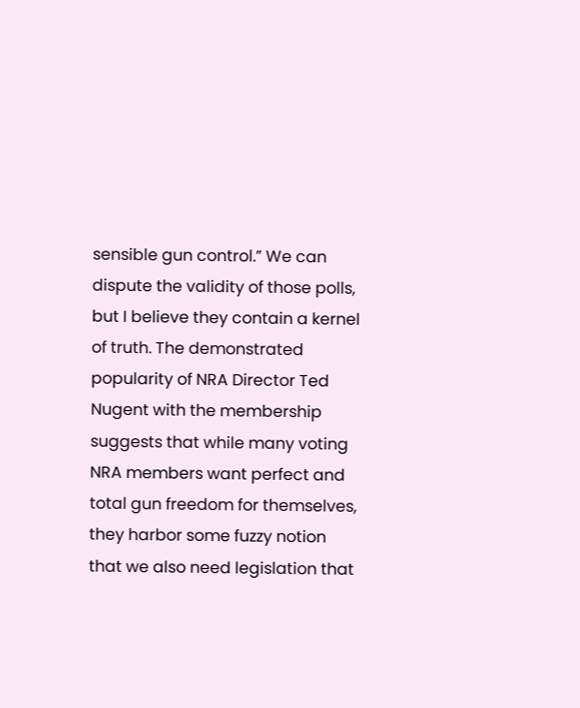sensible gun control.” We can dispute the validity of those polls, but I believe they contain a kernel of truth. The demonstrated popularity of NRA Director Ted Nugent with the membership suggests that while many voting NRA members want perfect and total gun freedom for themselves, they harbor some fuzzy notion that we also need legislation that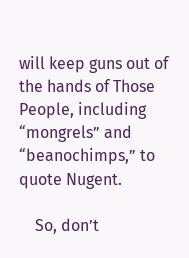will keep guns out of the hands of Those People, including “mongrels” and “beanochimps,” to quote Nugent.

    So, don’t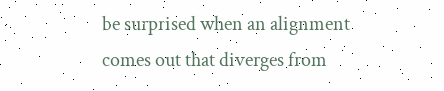be surprised when an alignment comes out that diverges from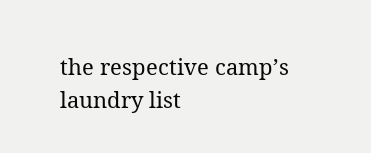the respective camp’s laundry list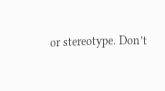or stereotype. Don’t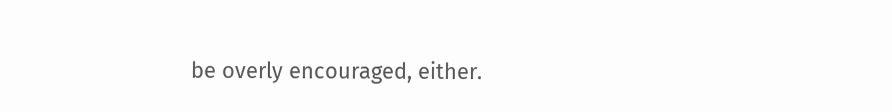be overly encouraged, either.